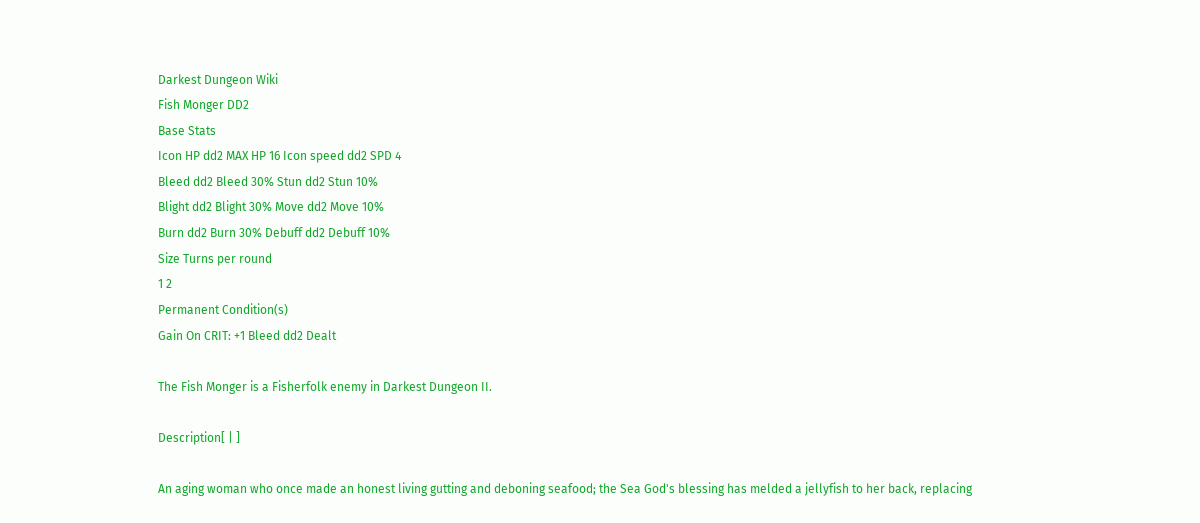Darkest Dungeon Wiki
Fish Monger DD2
Base Stats
Icon HP dd2 MAX HP 16 Icon speed dd2 SPD 4
Bleed dd2 Bleed 30% Stun dd2 Stun 10%
Blight dd2 Blight 30% Move dd2 Move 10%
Burn dd2 Burn 30% Debuff dd2 Debuff 10%
Size Turns per round
1 2
Permanent Condition(s)
Gain On CRIT: +1 Bleed dd2 Dealt

The Fish Monger is a Fisherfolk enemy in Darkest Dungeon II.

Description[ | ]

An aging woman who once made an honest living gutting and deboning seafood; the Sea God's blessing has melded a jellyfish to her back, replacing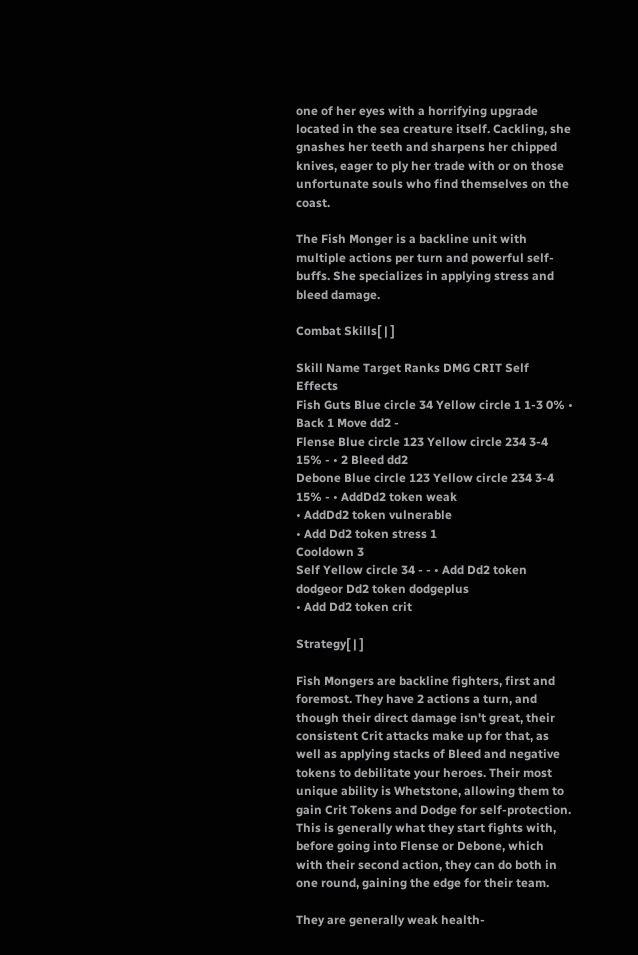one of her eyes with a horrifying upgrade located in the sea creature itself. Cackling, she gnashes her teeth and sharpens her chipped knives, eager to ply her trade with or on those unfortunate souls who find themselves on the coast.

The Fish Monger is a backline unit with multiple actions per turn and powerful self-buffs. She specializes in applying stress and bleed damage.

Combat Skills[ | ]

Skill Name Target Ranks DMG CRIT Self Effects
Fish Guts Blue circle 34 Yellow circle 1 1-3 0% • Back 1 Move dd2 -
Flense Blue circle 123 Yellow circle 234 3-4 15% - • 2 Bleed dd2
Debone Blue circle 123 Yellow circle 234 3-4 15% - • AddDd2 token weak
• AddDd2 token vulnerable
• Add Dd2 token stress 1
Cooldown 3
Self Yellow circle 34 - - • Add Dd2 token dodgeor Dd2 token dodgeplus
• Add Dd2 token crit

Strategy[ | ]

Fish Mongers are backline fighters, first and foremost. They have 2 actions a turn, and though their direct damage isn't great, their consistent Crit attacks make up for that, as well as applying stacks of Bleed and negative tokens to debilitate your heroes. Their most unique ability is Whetstone, allowing them to gain Crit Tokens and Dodge for self-protection. This is generally what they start fights with, before going into Flense or Debone, which with their second action, they can do both in one round, gaining the edge for their team.

They are generally weak health-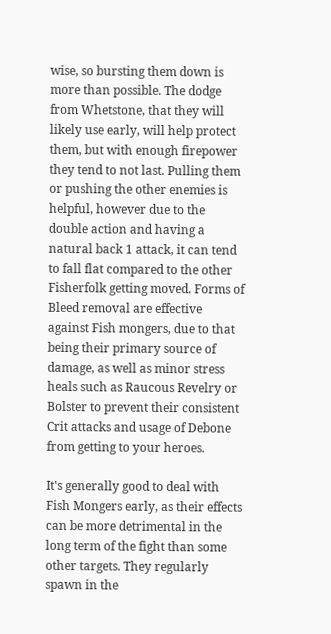wise, so bursting them down is more than possible. The dodge from Whetstone, that they will likely use early, will help protect them, but with enough firepower they tend to not last. Pulling them or pushing the other enemies is helpful, however due to the double action and having a natural back 1 attack, it can tend to fall flat compared to the other Fisherfolk getting moved. Forms of Bleed removal are effective against Fish mongers, due to that being their primary source of damage, as well as minor stress heals such as Raucous Revelry or Bolster to prevent their consistent Crit attacks and usage of Debone from getting to your heroes.

It's generally good to deal with Fish Mongers early, as their effects can be more detrimental in the long term of the fight than some other targets. They regularly spawn in the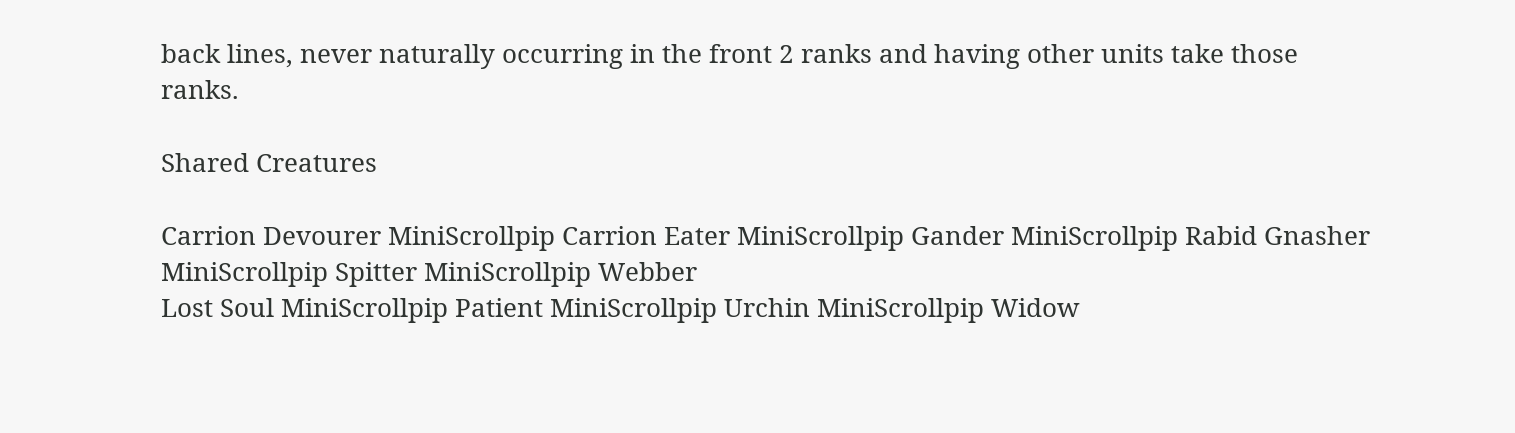back lines, never naturally occurring in the front 2 ranks and having other units take those ranks.

Shared Creatures

Carrion Devourer MiniScrollpip Carrion Eater MiniScrollpip Gander MiniScrollpip Rabid Gnasher MiniScrollpip Spitter MiniScrollpip Webber
Lost Soul MiniScrollpip Patient MiniScrollpip Urchin MiniScrollpip Widow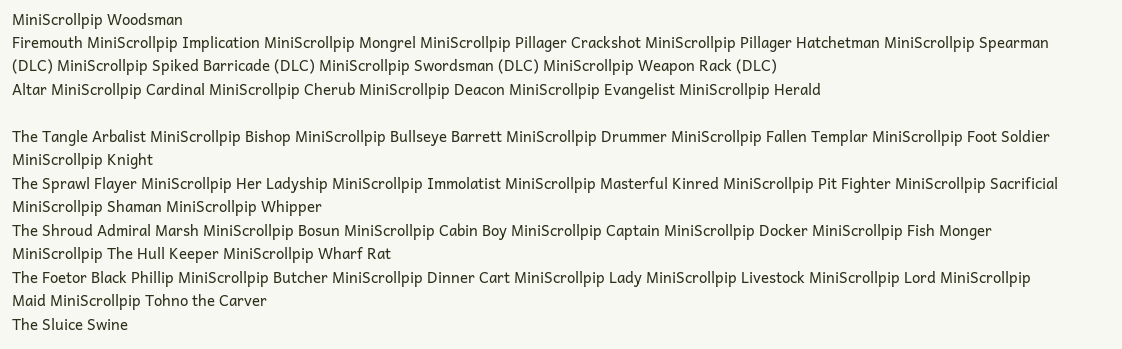MiniScrollpip Woodsman
Firemouth MiniScrollpip Implication MiniScrollpip Mongrel MiniScrollpip Pillager Crackshot MiniScrollpip Pillager Hatchetman MiniScrollpip Spearman (DLC) MiniScrollpip Spiked Barricade (DLC) MiniScrollpip Swordsman (DLC) MiniScrollpip Weapon Rack (DLC)
Altar MiniScrollpip Cardinal MiniScrollpip Cherub MiniScrollpip Deacon MiniScrollpip Evangelist MiniScrollpip Herald

The Tangle Arbalist MiniScrollpip Bishop MiniScrollpip Bullseye Barrett MiniScrollpip Drummer MiniScrollpip Fallen Templar MiniScrollpip Foot Soldier MiniScrollpip Knight
The Sprawl Flayer MiniScrollpip Her Ladyship MiniScrollpip Immolatist MiniScrollpip Masterful Kinred MiniScrollpip Pit Fighter MiniScrollpip Sacrificial MiniScrollpip Shaman MiniScrollpip Whipper
The Shroud Admiral Marsh MiniScrollpip Bosun MiniScrollpip Cabin Boy MiniScrollpip Captain MiniScrollpip Docker MiniScrollpip Fish Monger MiniScrollpip The Hull Keeper MiniScrollpip Wharf Rat
The Foetor Black Phillip MiniScrollpip Butcher MiniScrollpip Dinner Cart MiniScrollpip Lady MiniScrollpip Livestock MiniScrollpip Lord MiniScrollpip Maid MiniScrollpip Tohno the Carver
The Sluice Swine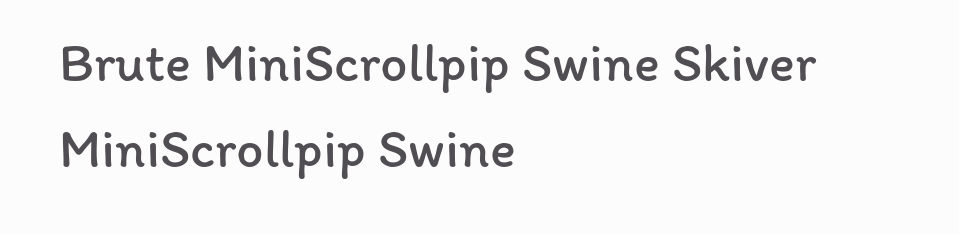Brute MiniScrollpip Swine Skiver MiniScrollpip Swine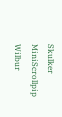Skulker MiniScrollpip Wilbur